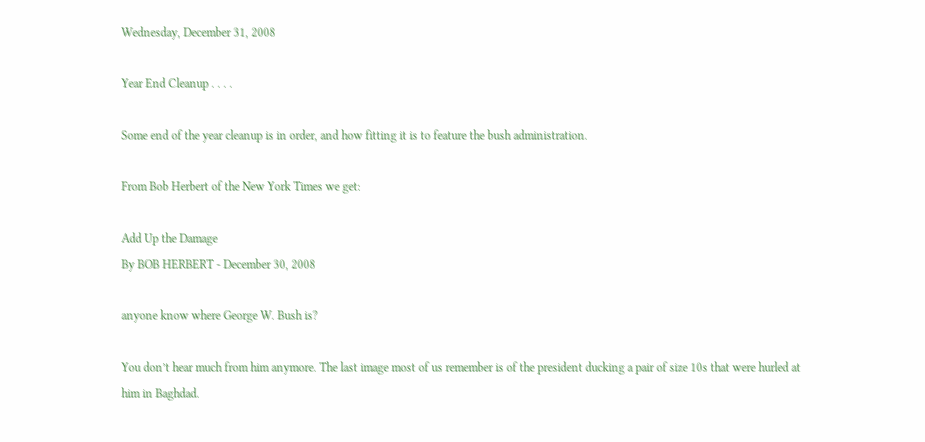Wednesday, December 31, 2008

Year End Cleanup . . . .

Some end of the year cleanup is in order, and how fitting it is to feature the bush administration.

From Bob Herbert of the New York Times we get:

Add Up the Damage
By BOB HERBERT - December 30, 2008

anyone know where George W. Bush is?

You don’t hear much from him anymore. The last image most of us remember is of the president ducking a pair of size 10s that were hurled at him in Baghdad.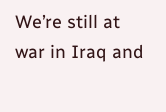We’re still at war in Iraq and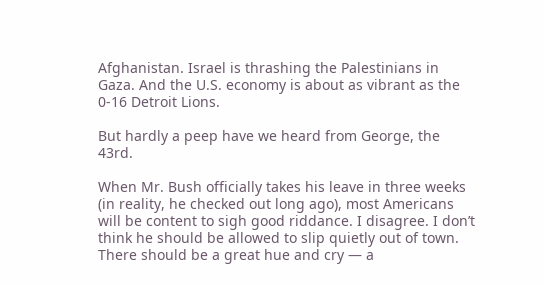Afghanistan. Israel is thrashing the Palestinians in Gaza. And the U.S. economy is about as vibrant as the 0-16 Detroit Lions.

But hardly a peep have we heard from George, the 43rd.

When Mr. Bush officially takes his leave in three weeks (in reality, he checked out long ago), most Americans will be content to sigh good riddance. I disagree. I don’t think he should be allowed to slip quietly out of town. There should be a great hue and cry — a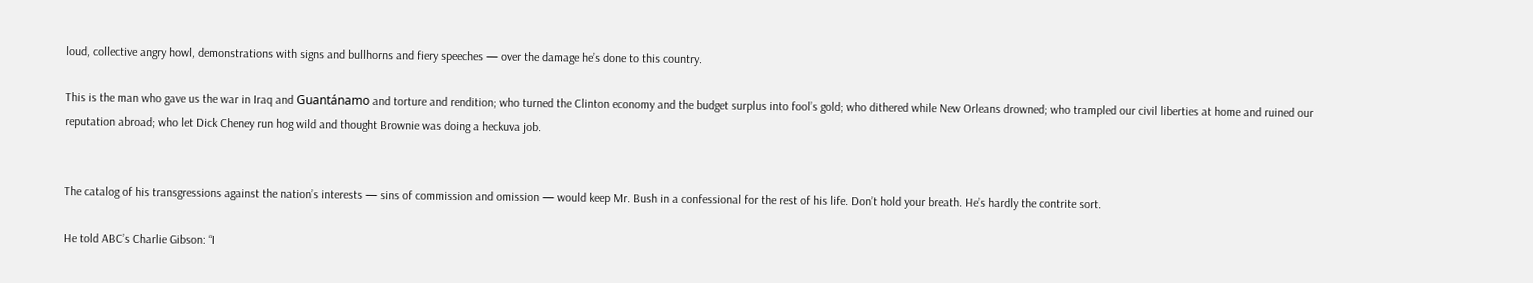loud, collective angry howl, demonstrations with signs and bullhorns and fiery speeches — over the damage he’s done to this country.

This is the man who gave us the war in Iraq and Guantánamo and torture and rendition; who turned the Clinton economy and the budget surplus into fool’s gold; who dithered while New Orleans drowned; who trampled our civil liberties at home and ruined our reputation abroad; who let Dick Cheney run hog wild and thought Brownie was doing a heckuva job.


The catalog of his transgressions against the nation’s interests — sins of commission and omission — would keep Mr. Bush in a confessional for the rest of his life. Don’t hold your breath. He’s hardly the contrite sort.

He told ABC’s Charlie Gibson: “I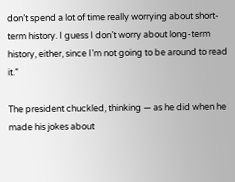don’t spend a lot of time really worrying about short-term history. I guess I don’t worry about long-term history, either, since I’m not going to be around to read it.”

The president chuckled, thinking — as he did when he made his jokes about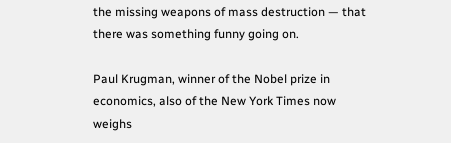the missing weapons of mass destruction — that there was something funny going on.

Paul Krugman, winner of the Nobel prize in economics, also of the New York Times now weighs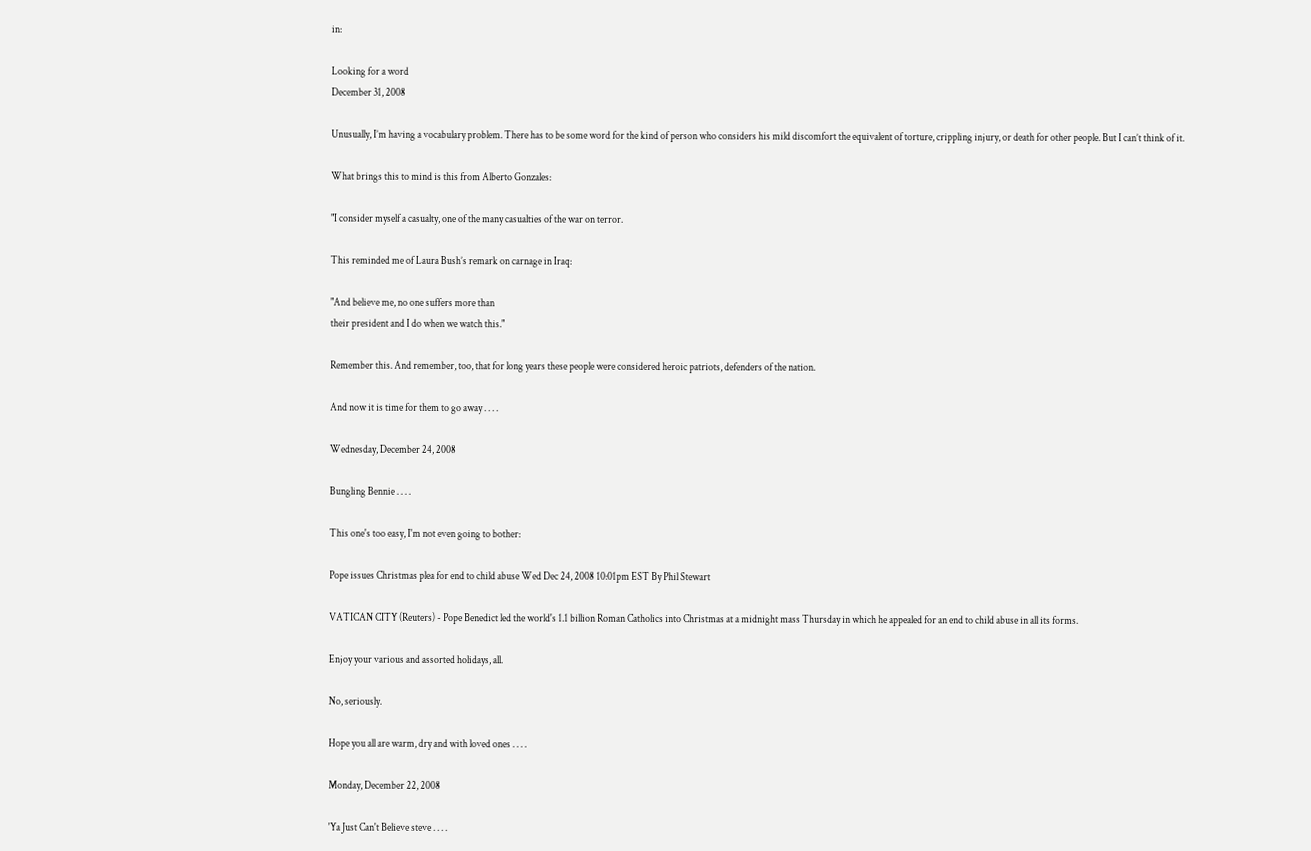in:

Looking for a word
December 31, 2008

Unusually, I’m having a vocabulary problem. There has to be some word for the kind of person who considers his mild discomfort the equivalent of torture, crippling injury, or death for other people. But I can’t think of it.

What brings this to mind is this from Alberto Gonzales:

"I consider myself a casualty, one of the many casualties of the war on terror.

This reminded me of Laura Bush’s remark on carnage in Iraq:

"And believe me, no one suffers more than
their president and I do when we watch this."

Remember this. And remember, too, that for long years these people were considered heroic patriots, defenders of the nation.

And now it is time for them to go away . . . .

Wednesday, December 24, 2008

Bungling Bennie . . . .

This one's too easy, I'm not even going to bother:

Pope issues Christmas plea for end to child abuse Wed Dec 24, 2008 10:01pm EST By Phil Stewart

VATICAN CITY (Reuters) - Pope Benedict led the world's 1.1 billion Roman Catholics into Christmas at a midnight mass Thursday in which he appealed for an end to child abuse in all its forms.

Enjoy your various and assorted holidays, all.

No, seriously.

Hope you all are warm, dry and with loved ones . . . .

Monday, December 22, 2008

'Ya Just Can't Believe steve . . . .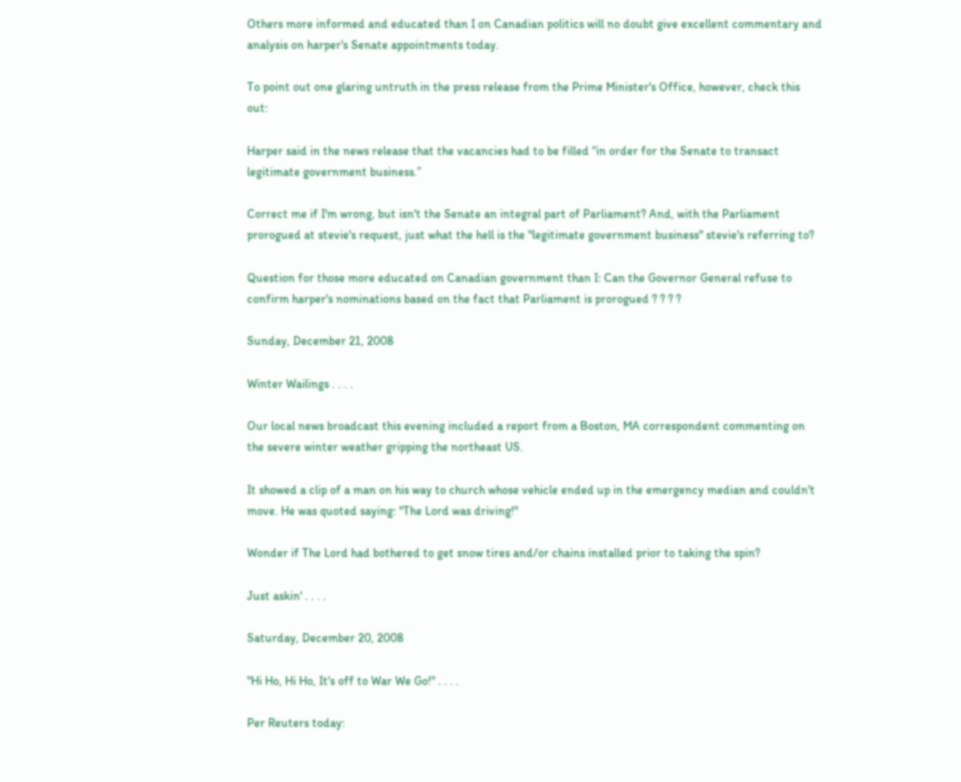Others more informed and educated than I on Canadian politics will no doubt give excellent commentary and analysis on harper's Senate appointments today.

To point out one glaring untruth in the press release from the Prime Minister's Office, however, check this out:

Harper said in the news release that the vacancies had to be filled “in order for the Senate to transact legitimate government business.”

Correct me if I'm wrong, but isn't the Senate an integral part of Parliament? And, with the Parliament prorogued at stevie's request, just what the hell is the "legitimate government business" stevie's referring to?

Question for those more educated on Canadian government than I: Can the Governor General refuse to confirm harper's nominations based on the fact that Parliament is prorogued ? ? ? ?

Sunday, December 21, 2008

Winter Wailings . . . .

Our local news broadcast this evening included a report from a Boston, MA correspondent commenting on the severe winter weather gripping the northeast US.

It showed a clip of a man on his way to church whose vehicle ended up in the emergency median and couldn't move. He was quoted saying: "The Lord was driving!"

Wonder if The Lord had bothered to get snow tires and/or chains installed prior to taking the spin?

Just askin' . . . .

Saturday, December 20, 2008

"Hi Ho, Hi Ho, It's off to War We Go!" . . . .

Per Reuters today: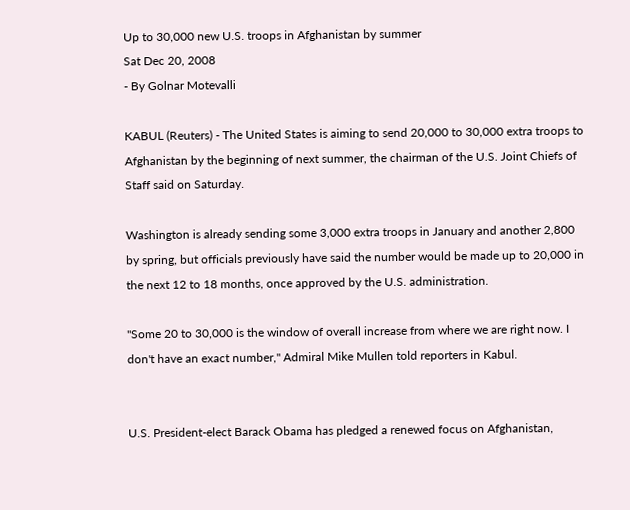Up to 30,000 new U.S. troops in Afghanistan by summer
Sat Dec 20, 2008
- By Golnar Motevalli

KABUL (Reuters) - The United States is aiming to send 20,000 to 30,000 extra troops to Afghanistan by the beginning of next summer, the chairman of the U.S. Joint Chiefs of Staff said on Saturday.

Washington is already sending some 3,000 extra troops in January and another 2,800 by spring, but officials previously have said the number would be made up to 20,000 in the next 12 to 18 months, once approved by the U.S. administration.

"Some 20 to 30,000 is the window of overall increase from where we are right now. I don't have an exact number," Admiral Mike Mullen told reporters in Kabul.


U.S. President-elect Barack Obama has pledged a renewed focus on Afghanistan,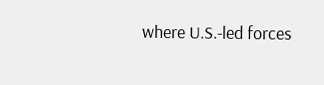where U.S.-led forces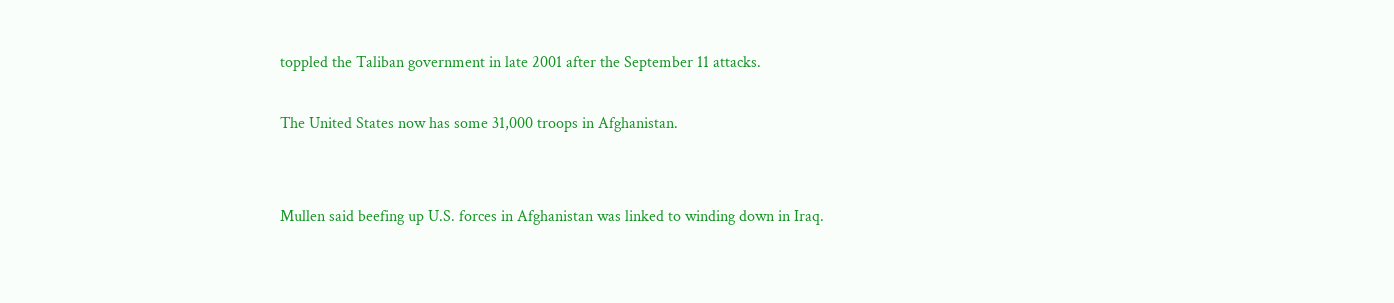toppled the Taliban government in late 2001 after the September 11 attacks.

The United States now has some 31,000 troops in Afghanistan.


Mullen said beefing up U.S. forces in Afghanistan was linked to winding down in Iraq.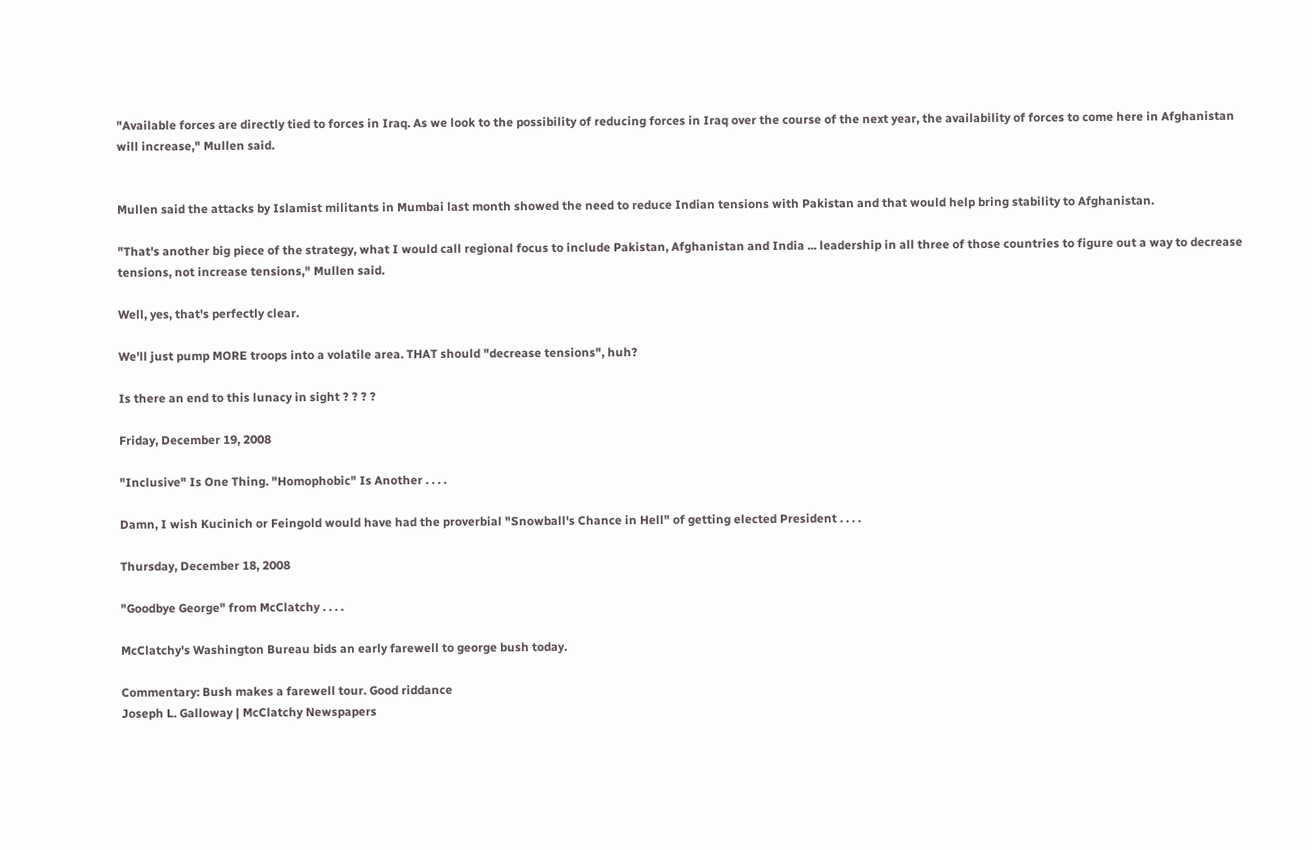"Available forces are directly tied to forces in Iraq. As we look to the possibility of reducing forces in Iraq over the course of the next year, the availability of forces to come here in Afghanistan will increase," Mullen said.


Mullen said the attacks by Islamist militants in Mumbai last month showed the need to reduce Indian tensions with Pakistan and that would help bring stability to Afghanistan.

"That's another big piece of the strategy, what I would call regional focus to include Pakistan, Afghanistan and India ... leadership in all three of those countries to figure out a way to decrease tensions, not increase tensions," Mullen said.

Well, yes, that's perfectly clear.

We'll just pump MORE troops into a volatile area. THAT should "decrease tensions", huh?

Is there an end to this lunacy in sight ? ? ? ?

Friday, December 19, 2008

"Inclusive" Is One Thing. "Homophobic" Is Another . . . .

Damn, I wish Kucinich or Feingold would have had the proverbial "Snowball's Chance in Hell" of getting elected President . . . .

Thursday, December 18, 2008

"Goodbye George" from McClatchy . . . .

McClatchy's Washington Bureau bids an early farewell to george bush today.

Commentary: Bush makes a farewell tour. Good riddance
Joseph L. Galloway | McClatchy Newspapers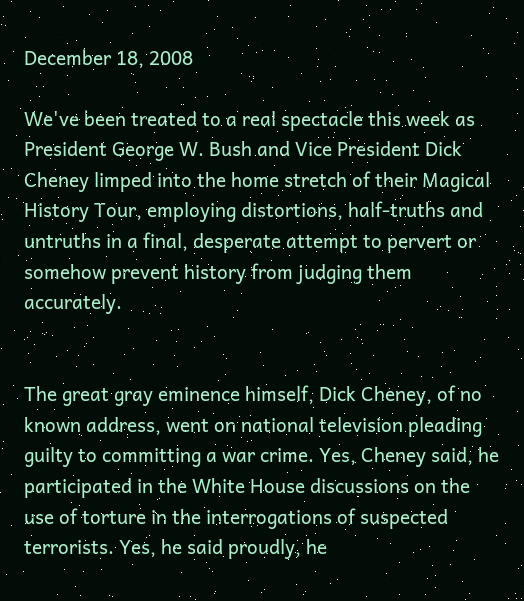December 18, 2008

We've been treated to a real spectacle this week as President George W. Bush and Vice President Dick Cheney limped into the home stretch of their Magical History Tour, employing distortions, half-truths and untruths in a final, desperate attempt to pervert or somehow prevent history from judging them accurately.


The great gray eminence himself, Dick Cheney, of no known address, went on national television pleading guilty to committing a war crime. Yes, Cheney said, he participated in the White House discussions on the use of torture in the interrogations of suspected terrorists. Yes, he said proudly, he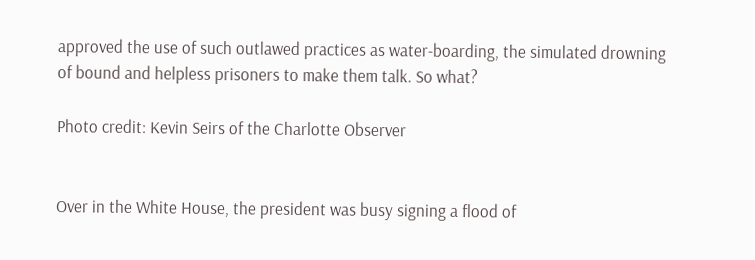approved the use of such outlawed practices as water-boarding, the simulated drowning of bound and helpless prisoners to make them talk. So what?

Photo credit: Kevin Seirs of the Charlotte Observer


Over in the White House, the president was busy signing a flood of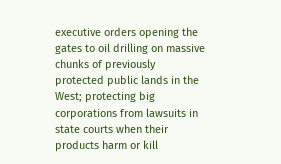executive orders opening the gates to oil drilling on massive chunks of previously protected public lands in the West; protecting big corporations from lawsuits in state courts when their products harm or kill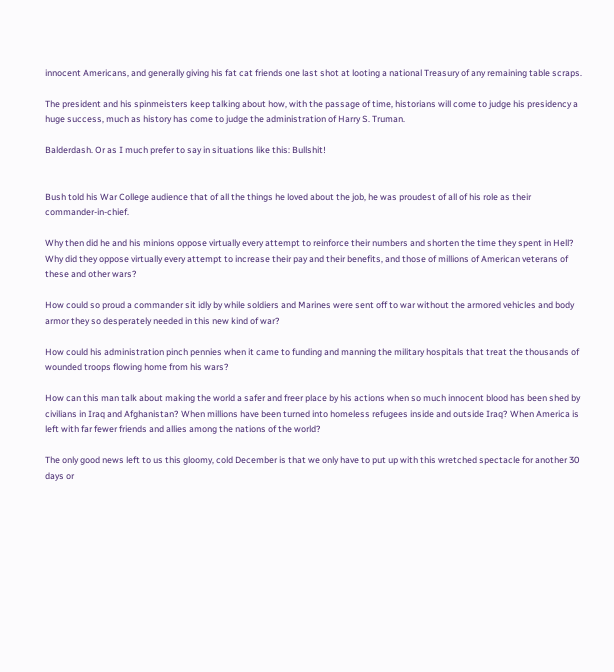innocent Americans, and generally giving his fat cat friends one last shot at looting a national Treasury of any remaining table scraps.

The president and his spinmeisters keep talking about how, with the passage of time, historians will come to judge his presidency a huge success, much as history has come to judge the administration of Harry S. Truman.

Balderdash. Or as I much prefer to say in situations like this: Bullshit!


Bush told his War College audience that of all the things he loved about the job, he was proudest of all of his role as their commander-in-chief.

Why then did he and his minions oppose virtually every attempt to reinforce their numbers and shorten the time they spent in Hell? Why did they oppose virtually every attempt to increase their pay and their benefits, and those of millions of American veterans of these and other wars?

How could so proud a commander sit idly by while soldiers and Marines were sent off to war without the armored vehicles and body armor they so desperately needed in this new kind of war?

How could his administration pinch pennies when it came to funding and manning the military hospitals that treat the thousands of wounded troops flowing home from his wars?

How can this man talk about making the world a safer and freer place by his actions when so much innocent blood has been shed by civilians in Iraq and Afghanistan? When millions have been turned into homeless refugees inside and outside Iraq? When America is left with far fewer friends and allies among the nations of the world?

The only good news left to us this gloomy, cold December is that we only have to put up with this wretched spectacle for another 30 days or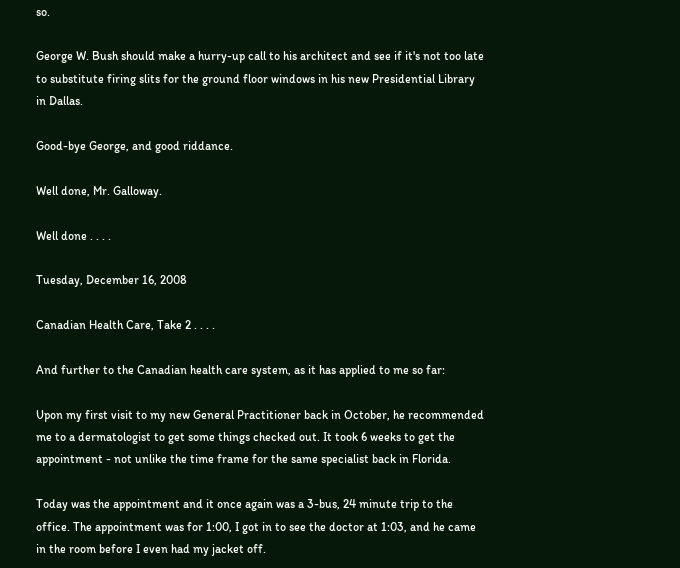so.

George W. Bush should make a hurry-up call to his architect and see if it's not too late to substitute firing slits for the ground floor windows in his new Presidential Library in Dallas.

Good-bye George, and good riddance.

Well done, Mr. Galloway.

Well done . . . .

Tuesday, December 16, 2008

Canadian Health Care, Take 2 . . . .

And further to the Canadian health care system, as it has applied to me so far:

Upon my first visit to my new General Practitioner back in October, he recommended me to a dermatologist to get some things checked out. It took 6 weeks to get the appointment - not unlike the time frame for the same specialist back in Florida.

Today was the appointment and it once again was a 3-bus, 24 minute trip to the office. The appointment was for 1:00, I got in to see the doctor at 1:03, and he came in the room before I even had my jacket off.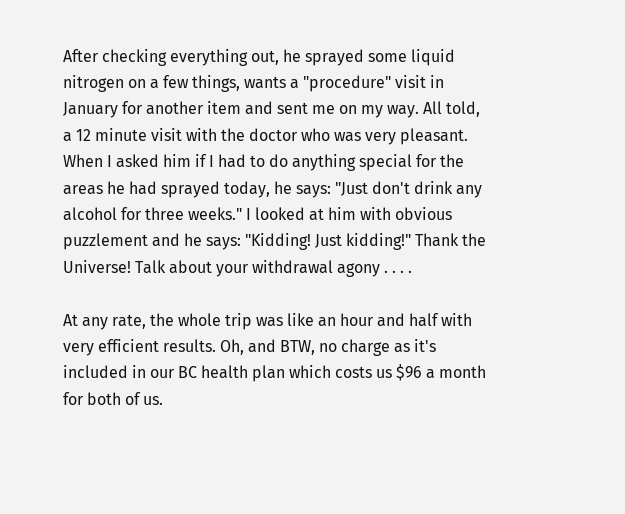After checking everything out, he sprayed some liquid nitrogen on a few things, wants a "procedure" visit in January for another item and sent me on my way. All told, a 12 minute visit with the doctor who was very pleasant. When I asked him if I had to do anything special for the areas he had sprayed today, he says: "Just don't drink any alcohol for three weeks." I looked at him with obvious puzzlement and he says: "Kidding! Just kidding!" Thank the Universe! Talk about your withdrawal agony . . . .

At any rate, the whole trip was like an hour and half with very efficient results. Oh, and BTW, no charge as it's included in our BC health plan which costs us $96 a month for both of us.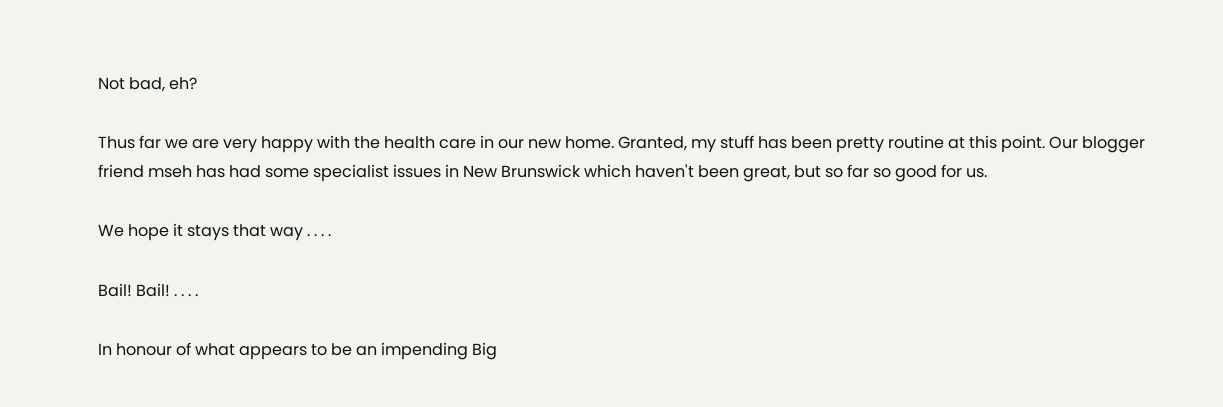Not bad, eh?

Thus far we are very happy with the health care in our new home. Granted, my stuff has been pretty routine at this point. Our blogger friend mseh has had some specialist issues in New Brunswick which haven't been great, but so far so good for us.

We hope it stays that way . . . .

Bail! Bail! . . . .

In honour of what appears to be an impending Big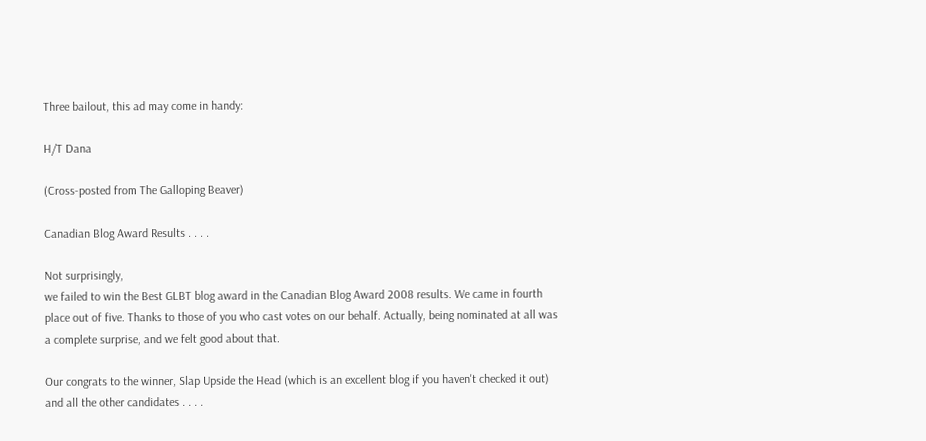Three bailout, this ad may come in handy:

H/T Dana

(Cross-posted from The Galloping Beaver)

Canadian Blog Award Results . . . .

Not surprisingly,
we failed to win the Best GLBT blog award in the Canadian Blog Award 2008 results. We came in fourth place out of five. Thanks to those of you who cast votes on our behalf. Actually, being nominated at all was a complete surprise, and we felt good about that.

Our congrats to the winner, Slap Upside the Head (which is an excellent blog if you haven't checked it out) and all the other candidates . . . .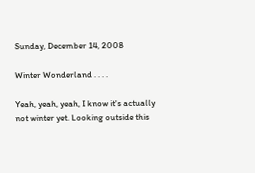Sunday, December 14, 2008

Winter Wonderland . . . .

Yeah, yeah, yeah, I know it's actually not winter yet. Looking outside this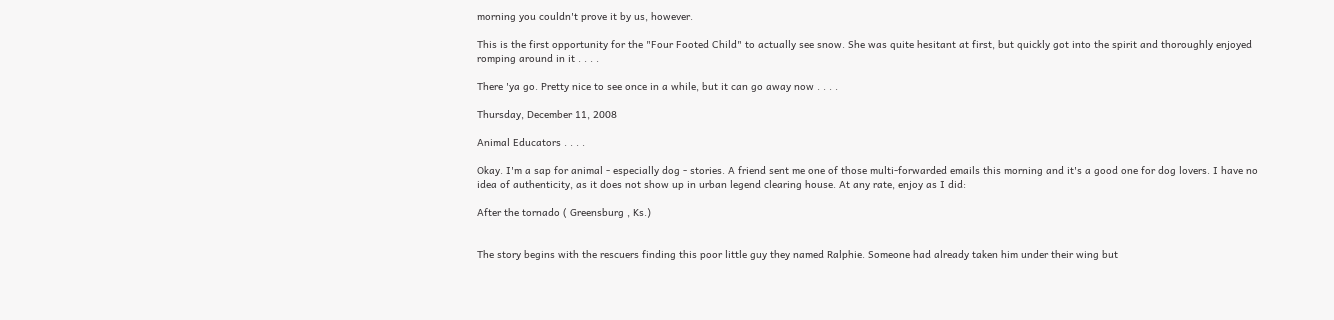morning you couldn't prove it by us, however.

This is the first opportunity for the "Four Footed Child" to actually see snow. She was quite hesitant at first, but quickly got into the spirit and thoroughly enjoyed romping around in it . . . .

There 'ya go. Pretty nice to see once in a while, but it can go away now . . . .

Thursday, December 11, 2008

Animal Educators . . . .

Okay. I'm a sap for animal - especially dog - stories. A friend sent me one of those multi-forwarded emails this morning and it's a good one for dog lovers. I have no idea of authenticity, as it does not show up in urban legend clearing house. At any rate, enjoy as I did:

After the tornado ( Greensburg , Ks.)


The story begins with the rescuers finding this poor little guy they named Ralphie. Someone had already taken him under their wing but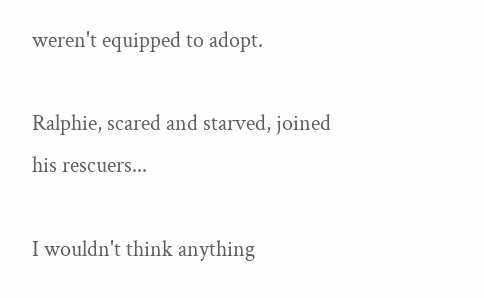weren't equipped to adopt.

Ralphie, scared and starved, joined his rescuers...

I wouldn't think anything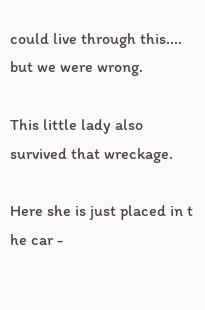could live through this.... but we were wrong.

This little lady also survived that wreckage.

Here she is just placed in t
he car -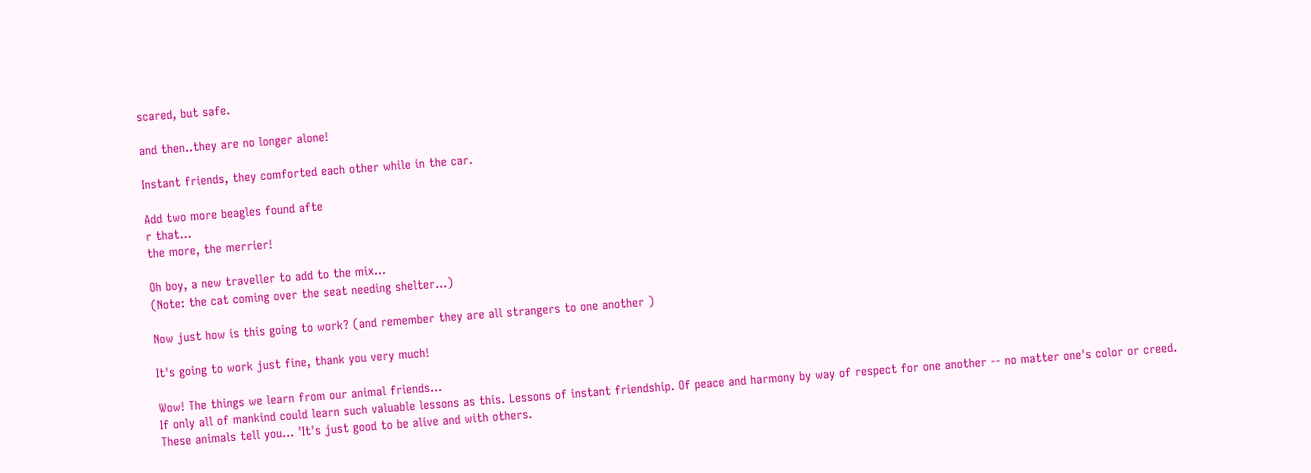scared, but safe.

and then..they are no longer alone!

Instant friends, they comforted each other while in the car.

Add two more beagles found afte
r that...
the more, the merrier!

Oh boy, a new traveller to add to the mix...
(Note: the cat coming over the seat needing shelter...)

Now just how is this going to work? (and remember they are all strangers to one another )

It's going to work just fine, thank you very much!

Wow! The things we learn from our animal friends...
If only all of mankind could learn such valuable lessons as this. Lessons of instant friendship. Of peace and harmony by way of respect for one another -- no matter one's color or creed.
These animals tell you... 'It's just good to be alive and with others.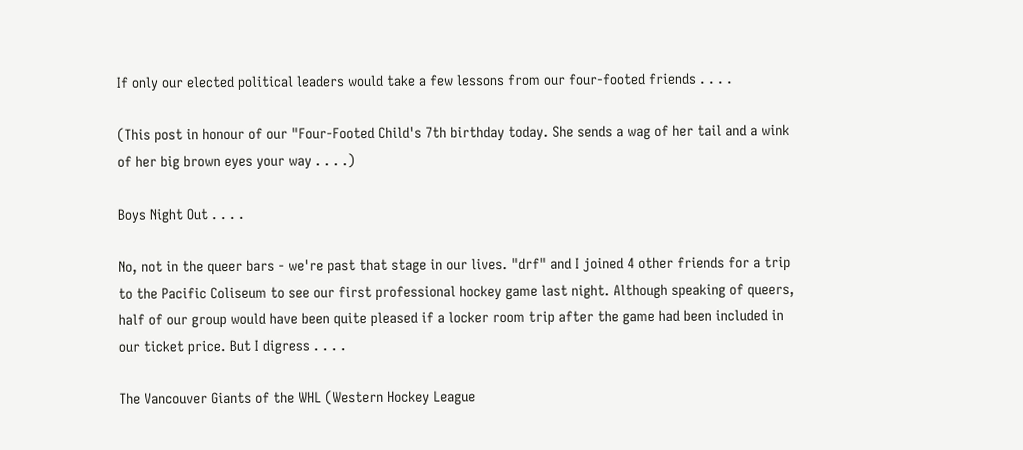If only our elected political leaders would take a few lessons from our four-footed friends . . . .

(This post in honour of our "Four-Footed Child's 7th birthday today. She sends a wag of her tail and a wink of her big brown eyes your way . . . .)

Boys Night Out . . . .

No, not in the queer bars - we're past that stage in our lives. "drf" and I joined 4 other friends for a trip to the Pacific Coliseum to see our first professional hockey game last night. Although speaking of queers, half of our group would have been quite pleased if a locker room trip after the game had been included in our ticket price. But I digress . . . .

The Vancouver Giants of the WHL (Western Hockey League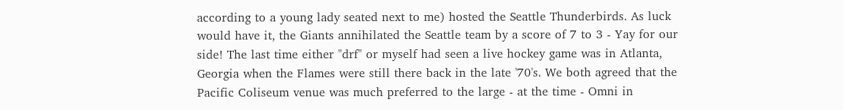according to a young lady seated next to me) hosted the Seattle Thunderbirds. As luck would have it, the Giants annihilated the Seattle team by a score of 7 to 3 - Yay for our side! The last time either "drf" or myself had seen a live hockey game was in Atlanta, Georgia when the Flames were still there back in the late '70's. We both agreed that the Pacific Coliseum venue was much preferred to the large - at the time - Omni in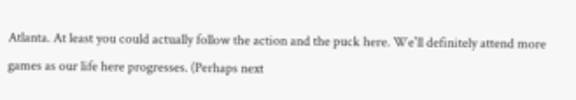Atlanta. At least you could actually follow the action and the puck here. We'll definitely attend more games as our life here progresses. (Perhaps next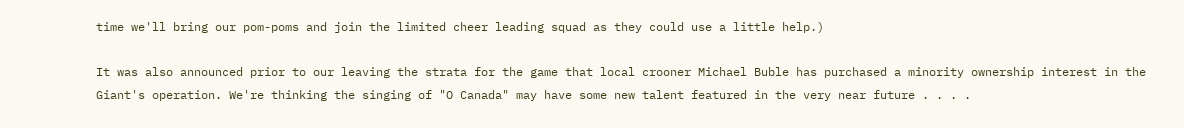time we'll bring our pom-poms and join the limited cheer leading squad as they could use a little help.)

It was also announced prior to our leaving the strata for the game that local crooner Michael Buble has purchased a minority ownership interest in the Giant's operation. We're thinking the singing of "O Canada" may have some new talent featured in the very near future . . . .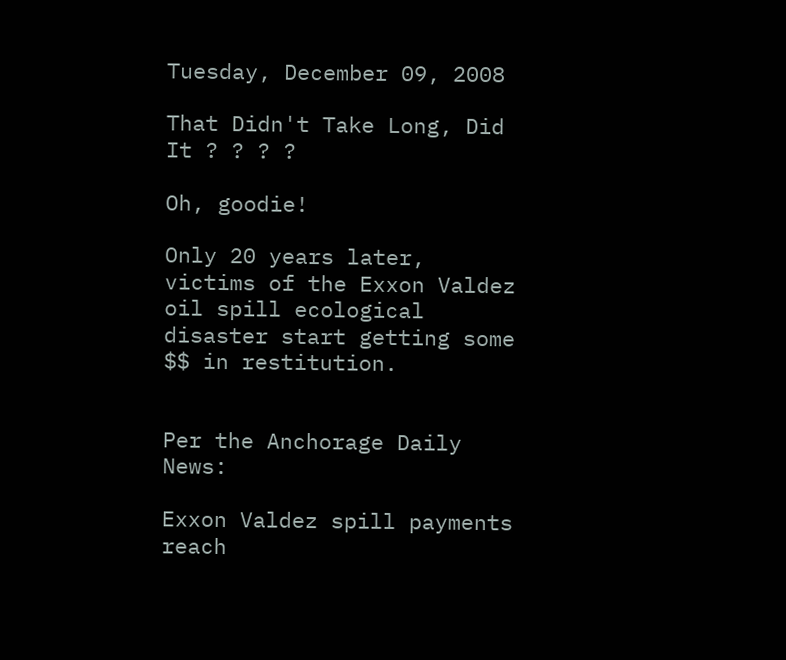Tuesday, December 09, 2008

That Didn't Take Long, Did It ? ? ? ?

Oh, goodie!

Only 20 years later, victims of the Exxon Valdez oil spill ecological disaster start getting some $$ in restitution.


Per the Anchorage Daily News:

Exxon Valdez spill payments reach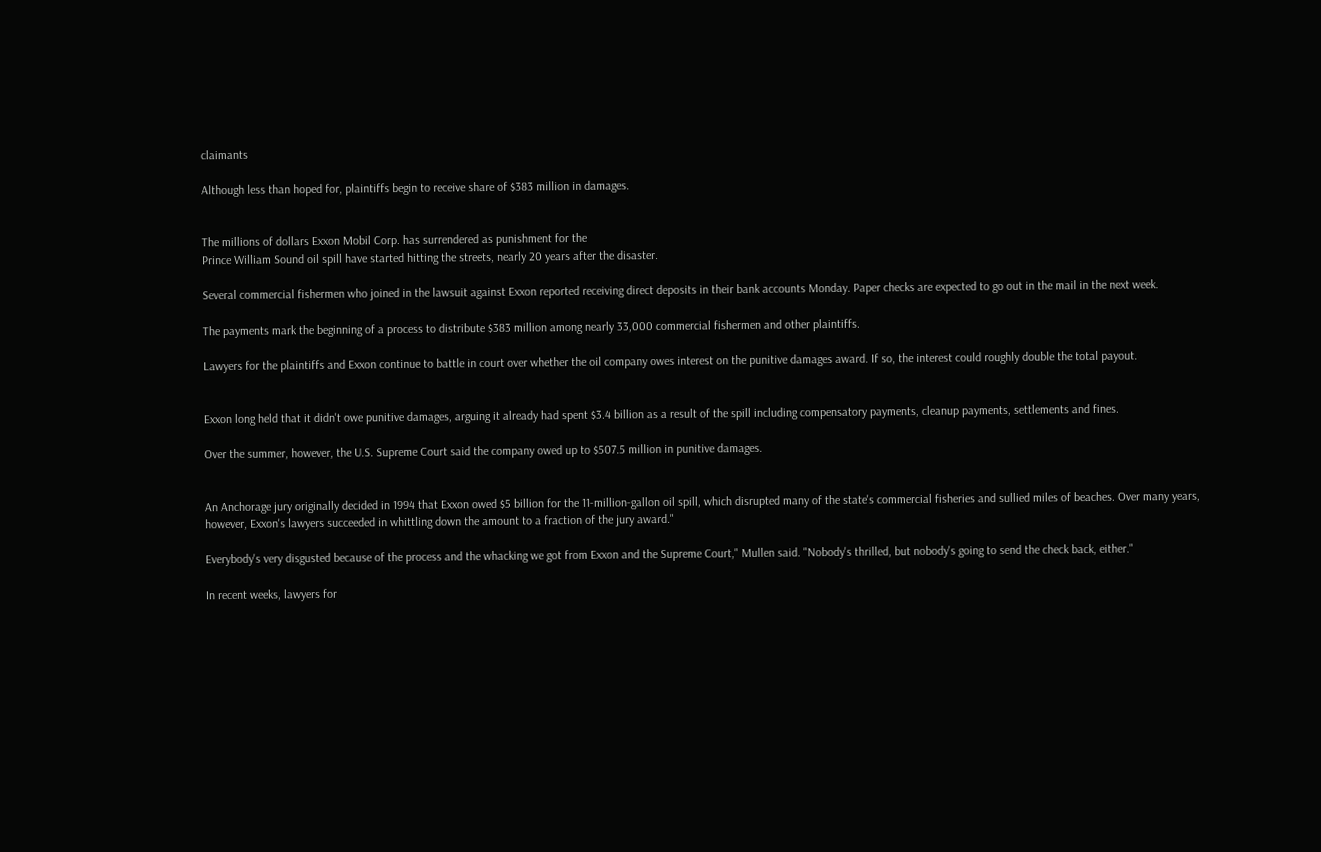claimants

Although less than hoped for, plaintiffs begin to receive share of $383 million in damages.


The millions of dollars Exxon Mobil Corp. has surrendered as punishment for the
Prince William Sound oil spill have started hitting the streets, nearly 20 years after the disaster.

Several commercial fishermen who joined in the lawsuit against Exxon reported receiving direct deposits in their bank accounts Monday. Paper checks are expected to go out in the mail in the next week.

The payments mark the beginning of a process to distribute $383 million among nearly 33,000 commercial fishermen and other plaintiffs.

Lawyers for the plaintiffs and Exxon continue to battle in court over whether the oil company owes interest on the punitive damages award. If so, the interest could roughly double the total payout.


Exxon long held that it didn't owe punitive damages, arguing it already had spent $3.4 billion as a result of the spill including compensatory payments, cleanup payments, settlements and fines.

Over the summer, however, the U.S. Supreme Court said the company owed up to $507.5 million in punitive damages.


An Anchorage jury originally decided in 1994 that Exxon owed $5 billion for the 11-million-gallon oil spill, which disrupted many of the state's commercial fisheries and sullied miles of beaches. Over many years, however, Exxon's lawyers succeeded in whittling down the amount to a fraction of the jury award."

Everybody's very disgusted because of the process and the whacking we got from Exxon and the Supreme Court," Mullen said. "Nobody's thrilled, but nobody's going to send the check back, either."

In recent weeks, lawyers for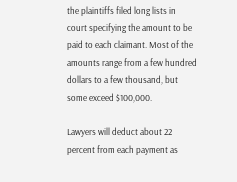the plaintiffs filed long lists in court specifying the amount to be paid to each claimant. Most of the amounts range from a few hundred dollars to a few thousand, but some exceed $100,000.

Lawyers will deduct about 22 percent from each payment as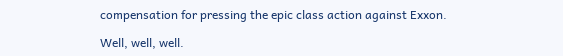compensation for pressing the epic class action against Exxon.

Well, well, well.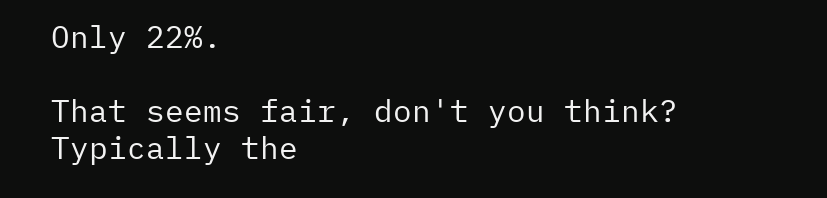Only 22%.

That seems fair, don't you think? Typically the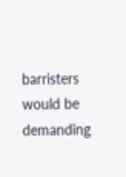barristers would be demanding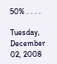50% . . . .

Tuesday, December 02, 2008